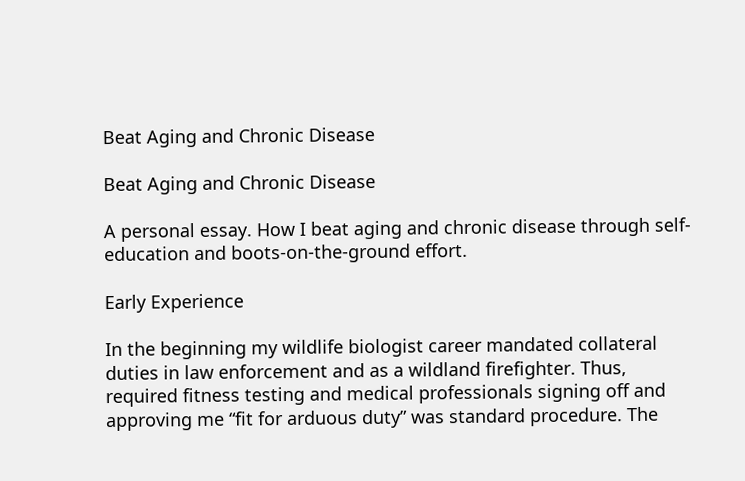Beat Aging and Chronic Disease

Beat Aging and Chronic Disease

A personal essay. How I beat aging and chronic disease through self-education and boots-on-the-ground effort.

Early Experience

In the beginning my wildlife biologist career mandated collateral duties in law enforcement and as a wildland firefighter. Thus, required fitness testing and medical professionals signing off and approving me “fit for arduous duty” was standard procedure. The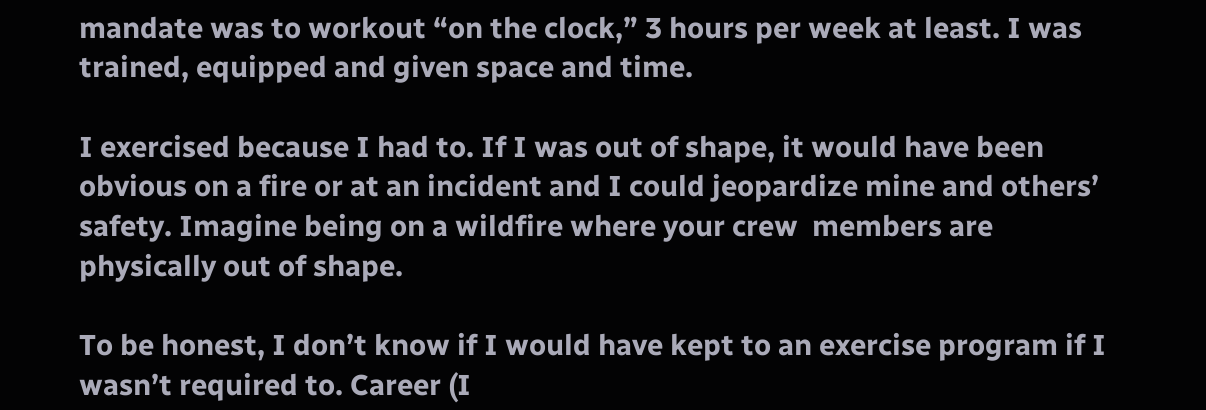mandate was to workout “on the clock,” 3 hours per week at least. I was trained, equipped and given space and time.

I exercised because I had to. If I was out of shape, it would have been obvious on a fire or at an incident and I could jeopardize mine and others’ safety. Imagine being on a wildfire where your crew  members are physically out of shape.

To be honest, I don’t know if I would have kept to an exercise program if I wasn’t required to. Career (I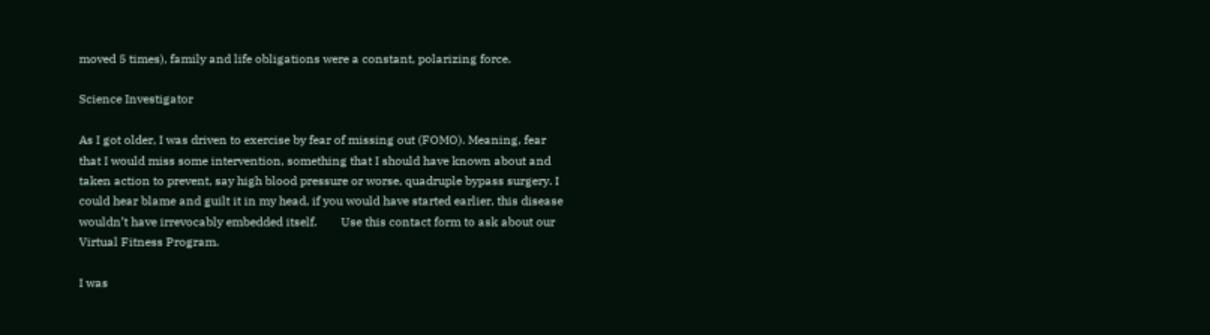moved 5 times), family and life obligations were a constant, polarizing force.

Science Investigator

As I got older, I was driven to exercise by fear of missing out (FOMO). Meaning, fear that I would miss some intervention, something that I should have known about and taken action to prevent, say high blood pressure or worse, quadruple bypass surgery. I could hear blame and guilt it in my head, if you would have started earlier, this disease wouldn’t have irrevocably embedded itself.        Use this contact form to ask about our Virtual Fitness Program.

I was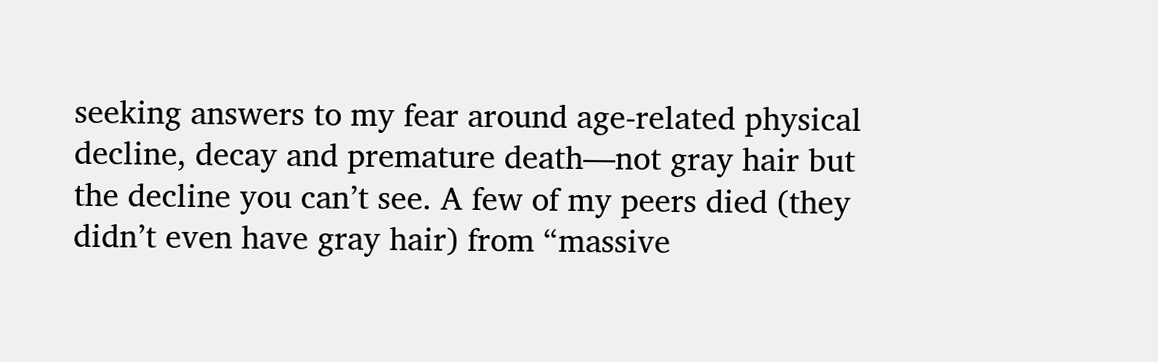seeking answers to my fear around age-related physical decline, decay and premature death—not gray hair but the decline you can’t see. A few of my peers died (they didn’t even have gray hair) from “massive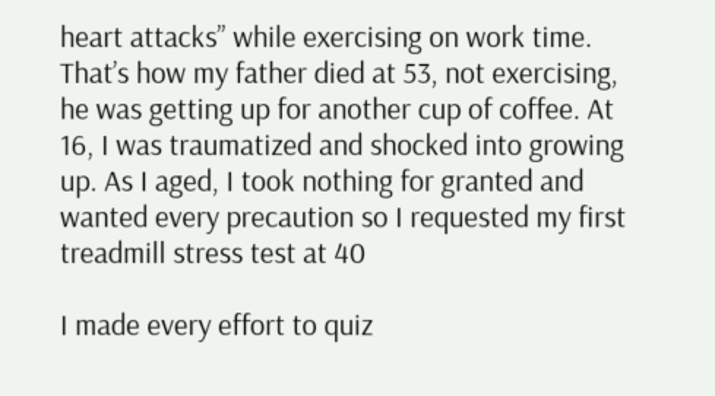heart attacks” while exercising on work time. That’s how my father died at 53, not exercising, he was getting up for another cup of coffee. At 16, I was traumatized and shocked into growing up. As I aged, I took nothing for granted and wanted every precaution so I requested my first treadmill stress test at 40

I made every effort to quiz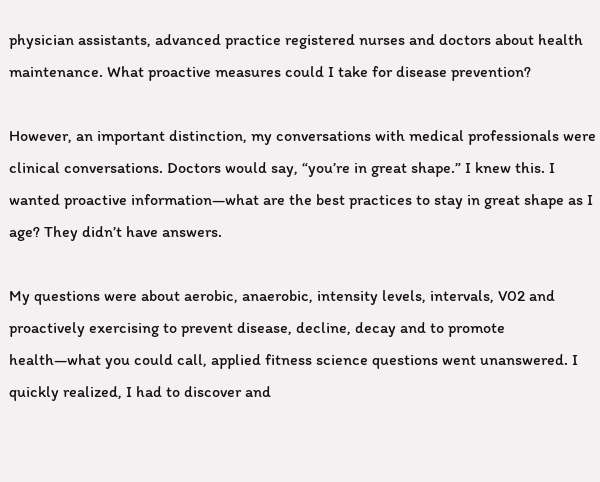physician assistants, advanced practice registered nurses and doctors about health maintenance. What proactive measures could I take for disease prevention?

However, an important distinction, my conversations with medical professionals were clinical conversations. Doctors would say, “you’re in great shape.” I knew this. I wanted proactive information—what are the best practices to stay in great shape as I age? They didn’t have answers.

My questions were about aerobic, anaerobic, intensity levels, intervals, V02 and proactively exercising to prevent disease, decline, decay and to promote health—what you could call, applied fitness science questions went unanswered. I quickly realized, I had to discover and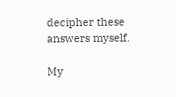decipher these answers myself.

My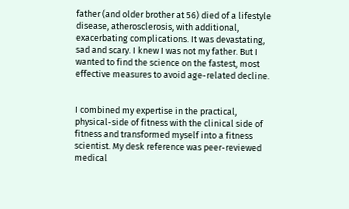father (and older brother at 56) died of a lifestyle disease, atherosclerosis, with additional, exacerbating complications. It was devastating, sad and scary. I knew I was not my father. But I wanted to find the science on the fastest, most effective measures to avoid age-related decline.


I combined my expertise in the practical, physical-side of fitness with the clinical side of fitness and transformed myself into a fitness scientist. My desk reference was peer-reviewed medical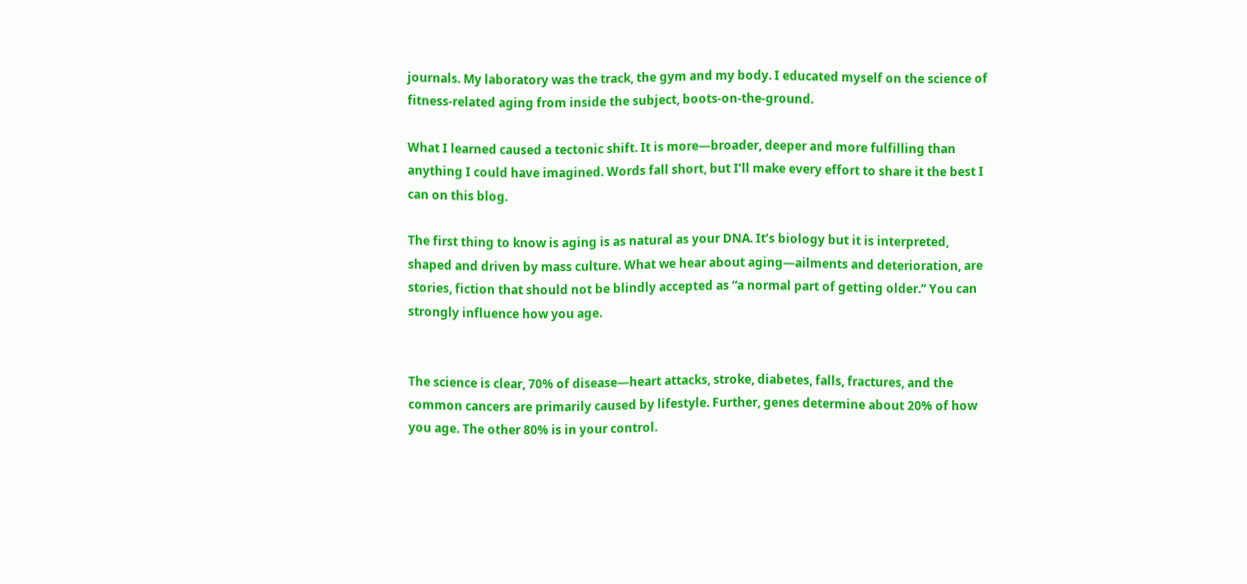journals. My laboratory was the track, the gym and my body. I educated myself on the science of fitness-related aging from inside the subject, boots-on-the-ground.

What I learned caused a tectonic shift. It is more—broader, deeper and more fulfilling than anything I could have imagined. Words fall short, but I’ll make every effort to share it the best I can on this blog.

The first thing to know is aging is as natural as your DNA. It’s biology but it is interpreted, shaped and driven by mass culture. What we hear about aging—ailments and deterioration, are stories, fiction that should not be blindly accepted as “a normal part of getting older.” You can strongly influence how you age.


The science is clear, 70% of disease—heart attacks, stroke, diabetes, falls, fractures, and the common cancers are primarily caused by lifestyle. Further, genes determine about 20% of how you age. The other 80% is in your control.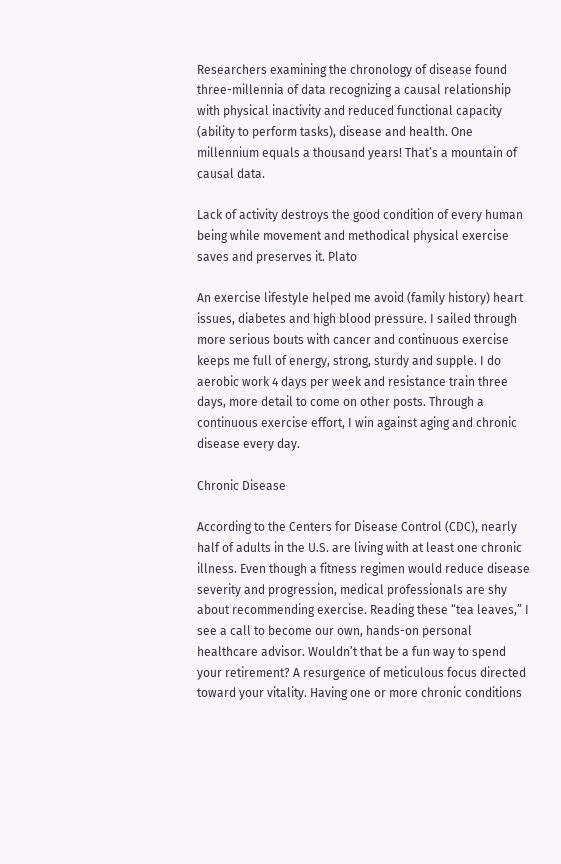Researchers examining the chronology of disease found three-millennia of data recognizing a causal relationship with physical inactivity and reduced functional capacity (ability to perform tasks), disease and health. One millennium equals a thousand years! That’s a mountain of causal data.

Lack of activity destroys the good condition of every human being while movement and methodical physical exercise saves and preserves it. Plato

An exercise lifestyle helped me avoid (family history) heart issues, diabetes and high blood pressure. I sailed through more serious bouts with cancer and continuous exercise keeps me full of energy, strong, sturdy and supple. I do aerobic work 4 days per week and resistance train three days, more detail to come on other posts. Through a continuous exercise effort, I win against aging and chronic disease every day.

Chronic Disease

According to the Centers for Disease Control (CDC), nearly half of adults in the U.S. are living with at least one chronic illness. Even though a fitness regimen would reduce disease severity and progression, medical professionals are shy about recommending exercise. Reading these “tea leaves,” I see a call to become our own, hands-on personal healthcare advisor. Wouldn’t that be a fun way to spend your retirement? A resurgence of meticulous focus directed toward your vitality. Having one or more chronic conditions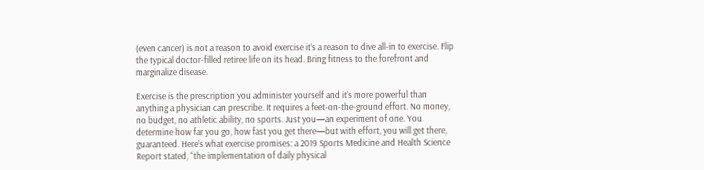(even cancer) is not a reason to avoid exercise it’s a reason to dive all-in to exercise. Flip the typical doctor-filled retiree life on its head. Bring fitness to the forefront and marginalize disease.

Exercise is the prescription you administer yourself and it’s more powerful than anything a physician can prescribe. It requires a feet-on-the-ground effort. No money, no budget, no athletic ability, no sports. Just you—an experiment of one. You determine how far you go, how fast you get there—but with effort, you will get there, guaranteed. Here’s what exercise promises: a 2019 Sports Medicine and Health Science Report stated, “the implementation of daily physical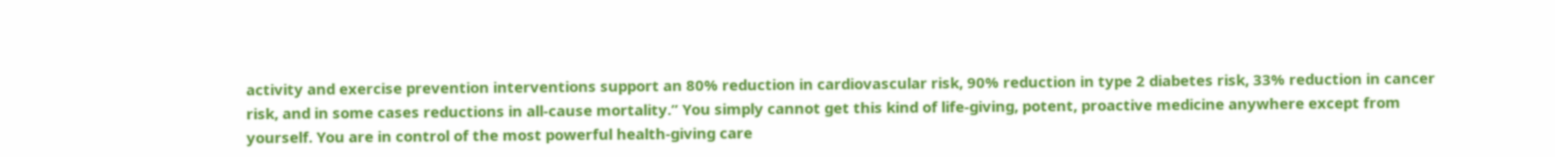activity and exercise prevention interventions support an 80% reduction in cardiovascular risk, 90% reduction in type 2 diabetes risk, 33% reduction in cancer risk, and in some cases reductions in all-cause mortality.” You simply cannot get this kind of life-giving, potent, proactive medicine anywhere except from yourself. You are in control of the most powerful health-giving care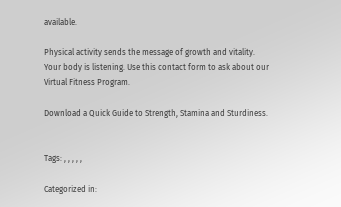available.

Physical activity sends the message of growth and vitality. Your body is listening. Use this contact form to ask about our Virtual Fitness Program.

Download a Quick Guide to Strength, Stamina and Sturdiness.


Tags: , , , , ,

Categorized in: